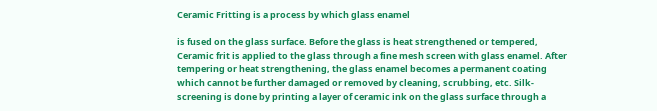Ceramic Fritting is a process by which glass enamel

is fused on the glass surface. Before the glass is heat strengthened or tempered, Ceramic frit is applied to the glass through a fine mesh screen with glass enamel. After tempering or heat strengthening, the glass enamel becomes a permanent coating which cannot be further damaged or removed by cleaning, scrubbing, etc. Silk-screening is done by printing a layer of ceramic ink on the glass surface through a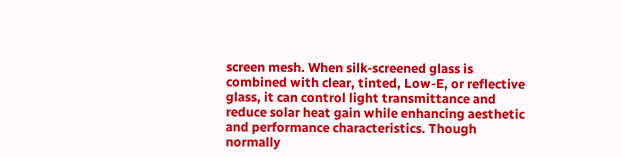screen mesh. When silk-screened glass is combined with clear, tinted, Low-E, or reflective glass, it can control light transmittance and reduce solar heat gain while enhancing aesthetic and performance characteristics. Though normally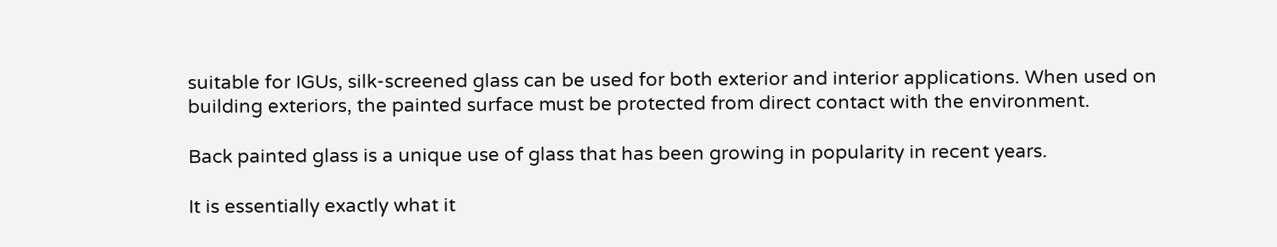suitable for IGUs, silk-screened glass can be used for both exterior and interior applications. When used on building exteriors, the painted surface must be protected from direct contact with the environment.

Back painted glass is a unique use of glass that has been growing in popularity in recent years.

It is essentially exactly what it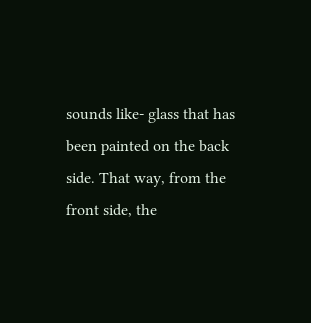sounds like- glass that has been painted on the back side. That way, from the front side, the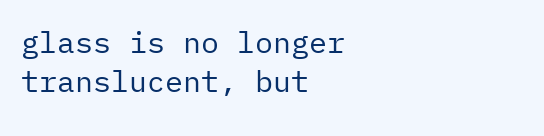glass is no longer translucent, but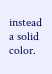instead a solid color.